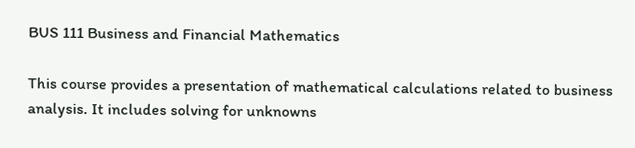BUS 111 Business and Financial Mathematics

This course provides a presentation of mathematical calculations related to business analysis. It includes solving for unknowns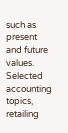such as present and future values. Selected accounting topics, retailing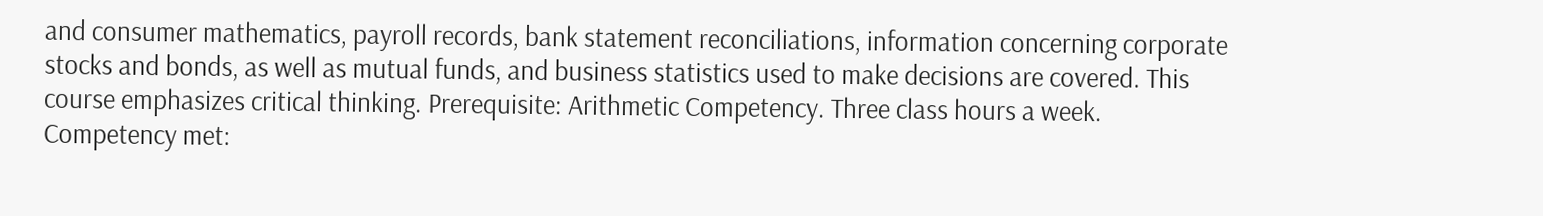and consumer mathematics, payroll records, bank statement reconciliations, information concerning corporate stocks and bonds, as well as mutual funds, and business statistics used to make decisions are covered. This course emphasizes critical thinking. Prerequisite: Arithmetic Competency. Three class hours a week. Competency met: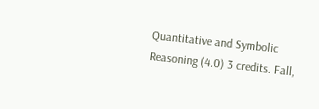Quantitative and Symbolic Reasoning (4.0) 3 credits. Fall,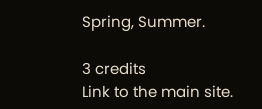Spring, Summer.

3 credits
Link to the main site.